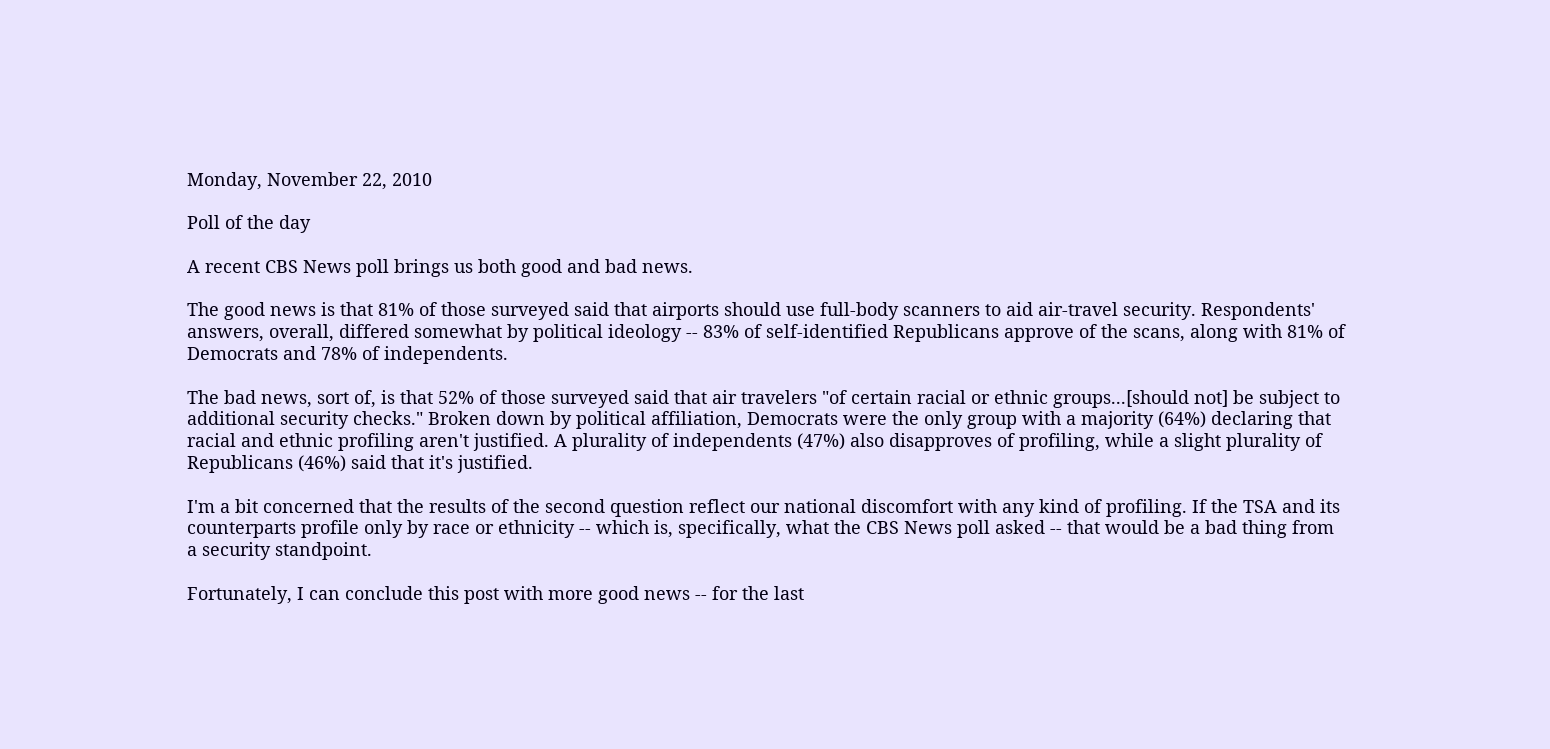Monday, November 22, 2010

Poll of the day

A recent CBS News poll brings us both good and bad news.

The good news is that 81% of those surveyed said that airports should use full-body scanners to aid air-travel security. Respondents' answers, overall, differed somewhat by political ideology -- 83% of self-identified Republicans approve of the scans, along with 81% of Democrats and 78% of independents.

The bad news, sort of, is that 52% of those surveyed said that air travelers "of certain racial or ethnic groups...[should not] be subject to additional security checks." Broken down by political affiliation, Democrats were the only group with a majority (64%) declaring that racial and ethnic profiling aren't justified. A plurality of independents (47%) also disapproves of profiling, while a slight plurality of Republicans (46%) said that it's justified.

I'm a bit concerned that the results of the second question reflect our national discomfort with any kind of profiling. If the TSA and its counterparts profile only by race or ethnicity -- which is, specifically, what the CBS News poll asked -- that would be a bad thing from a security standpoint.

Fortunately, I can conclude this post with more good news -- for the last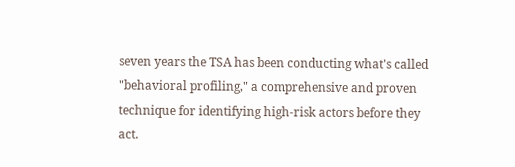seven years the TSA has been conducting what's called "behavioral profiling," a comprehensive and proven technique for identifying high-risk actors before they act.